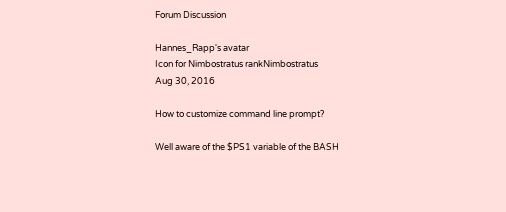Forum Discussion

Hannes_Rapp's avatar
Icon for Nimbostratus rankNimbostratus
Aug 30, 2016

How to customize command line prompt?

Well aware of the $PS1 variable of the BASH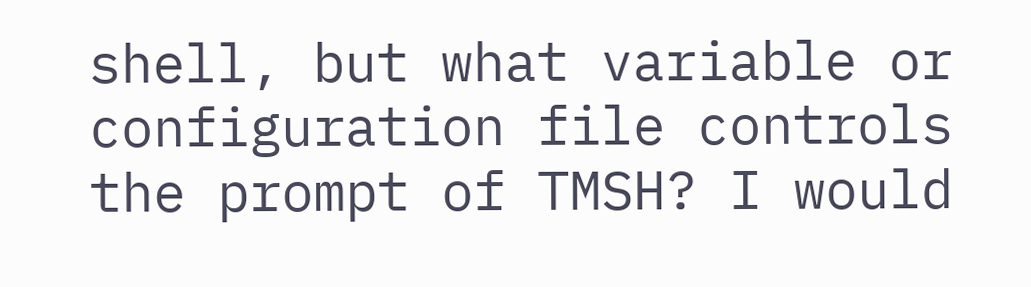shell, but what variable or configuration file controls the prompt of TMSH? I would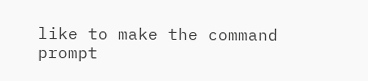like to make the command prompt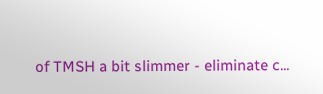of TMSH a bit slimmer - eliminate c...